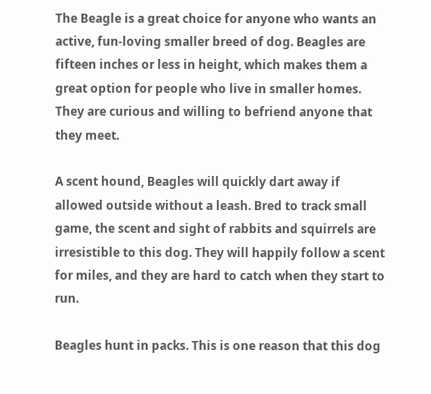The Beagle is a great choice for anyone who wants an active, fun-loving smaller breed of dog. Beagles are fifteen inches or less in height, which makes them a great option for people who live in smaller homes. They are curious and willing to befriend anyone that they meet.

A scent hound, Beagles will quickly dart away if allowed outside without a leash. Bred to track small game, the scent and sight of rabbits and squirrels are irresistible to this dog. They will happily follow a scent for miles, and they are hard to catch when they start to run.

Beagles hunt in packs. This is one reason that this dog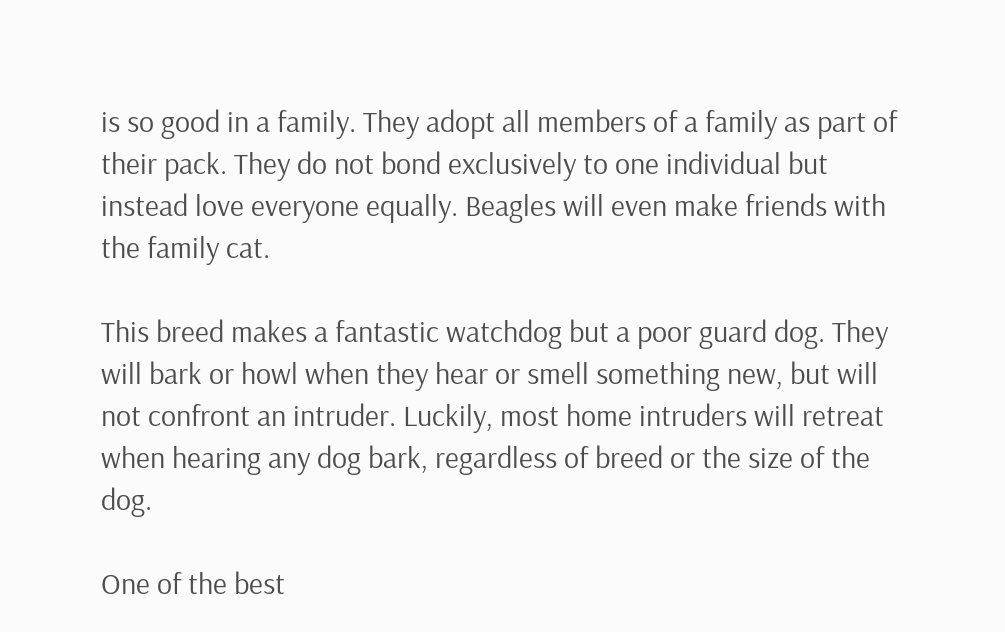is so good in a family. They adopt all members of a family as part of their pack. They do not bond exclusively to one individual but instead love everyone equally. Beagles will even make friends with the family cat.

This breed makes a fantastic watchdog but a poor guard dog. They will bark or howl when they hear or smell something new, but will not confront an intruder. Luckily, most home intruders will retreat when hearing any dog bark, regardless of breed or the size of the dog.

One of the best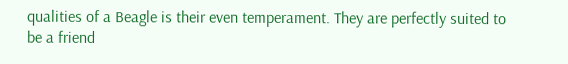qualities of a Beagle is their even temperament. They are perfectly suited to be a friend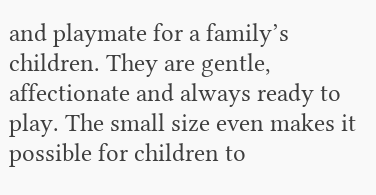and playmate for a family’s children. They are gentle, affectionate and always ready to play. The small size even makes it possible for children to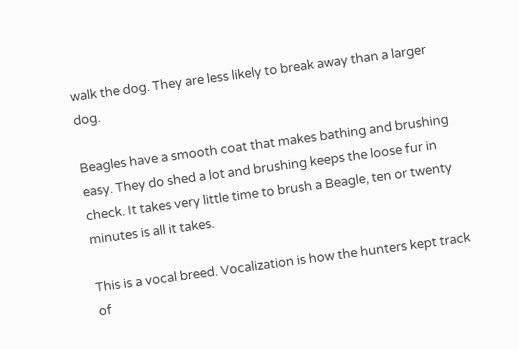walk the dog. They are less likely to break away than a larger dog.

Beagles have a smooth coat that makes bathing and brushing easy. They do shed a lot and brushing keeps the loose fur in check. It takes very little time to brush a Beagle, ten or twenty minutes is all it takes.

This is a vocal breed. Vocalization is how the hunters kept track of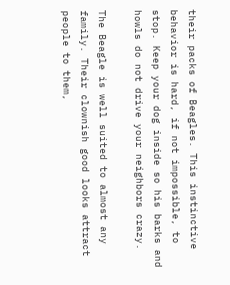their packs of Beagles. This instinctive behavior is hard, if not impossible, to stop. Keep your dog inside so his barks and howls do not drive your neighbors crazy.

The Beagle is well suited to almost any family. Their clownish good looks attract people to them,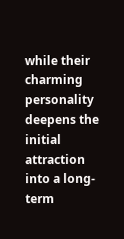while their charming personality deepens the initial attraction into a long-term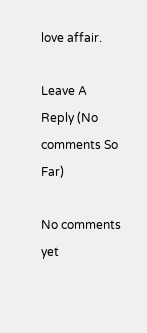love affair.

Leave A Reply (No comments So Far)

No comments yet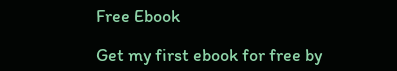Free Ebook

Get my first ebook for free by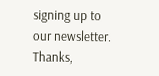signing up to our newsletter. Thanks,